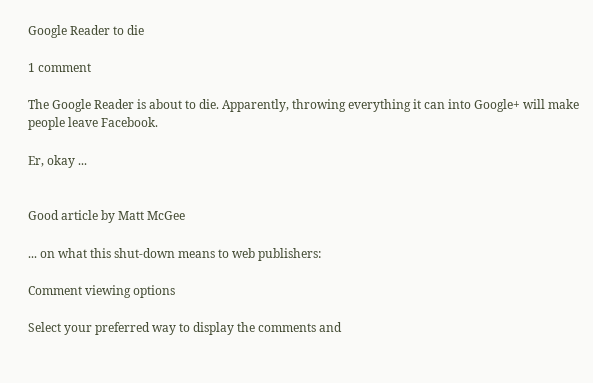Google Reader to die

1 comment

The Google Reader is about to die. Apparently, throwing everything it can into Google+ will make people leave Facebook.

Er, okay ...


Good article by Matt McGee

... on what this shut-down means to web publishers:

Comment viewing options

Select your preferred way to display the comments and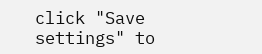click "Save settings" to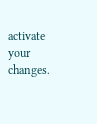activate your changes.